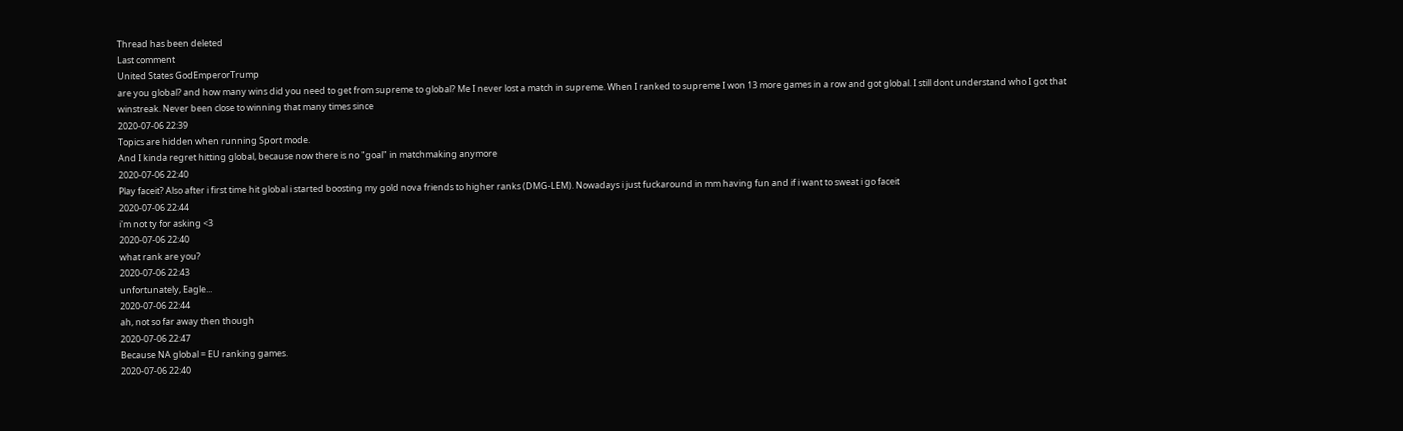Thread has been deleted
Last comment
United States GodEmperorTrump
are you global? and how many wins did you need to get from supreme to global? Me I never lost a match in supreme. When I ranked to supreme I won 13 more games in a row and got global. I still dont understand who I got that winstreak. Never been close to winning that many times since
2020-07-06 22:39
Topics are hidden when running Sport mode.
And I kinda regret hitting global, because now there is no "goal" in matchmaking anymore
2020-07-06 22:40
Play faceit? Also after i first time hit global i started boosting my gold nova friends to higher ranks (DMG-LEM). Nowadays i just fuckaround in mm having fun and if i want to sweat i go faceit
2020-07-06 22:44
i'm not ty for asking <3
2020-07-06 22:40
what rank are you?
2020-07-06 22:43
unfortunately, Eagle...
2020-07-06 22:44
ah, not so far away then though
2020-07-06 22:47
Because NA global = EU ranking games.
2020-07-06 22:40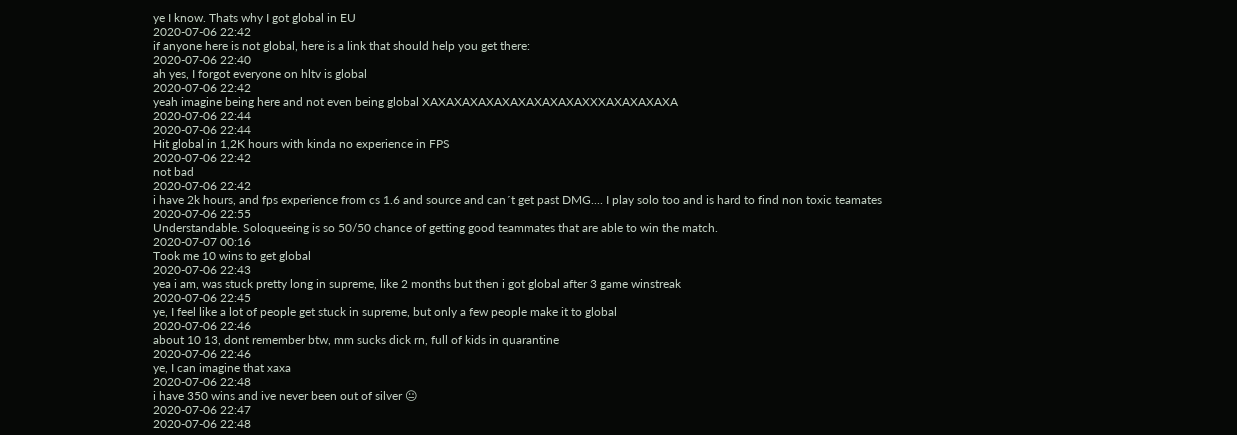ye I know. Thats why I got global in EU
2020-07-06 22:42
if anyone here is not global, here is a link that should help you get there:
2020-07-06 22:40
ah yes, I forgot everyone on hltv is global
2020-07-06 22:42
yeah imagine being here and not even being global XAXAXAXAXAXAXAXAXAXAXXXAXAXAXAXA
2020-07-06 22:44
2020-07-06 22:44
Hit global in 1,2K hours with kinda no experience in FPS
2020-07-06 22:42
not bad
2020-07-06 22:42
i have 2k hours, and fps experience from cs 1.6 and source and can´t get past DMG.... I play solo too and is hard to find non toxic teamates
2020-07-06 22:55
Understandable. Soloqueeing is so 50/50 chance of getting good teammates that are able to win the match.
2020-07-07 00:16
Took me 10 wins to get global
2020-07-06 22:43
yea i am, was stuck pretty long in supreme, like 2 months but then i got global after 3 game winstreak
2020-07-06 22:45
ye, I feel like a lot of people get stuck in supreme, but only a few people make it to global
2020-07-06 22:46
about 10 13, dont remember btw, mm sucks dick rn, full of kids in quarantine
2020-07-06 22:46
ye, I can imagine that xaxa
2020-07-06 22:48
i have 350 wins and ive never been out of silver 😐
2020-07-06 22:47
2020-07-06 22:48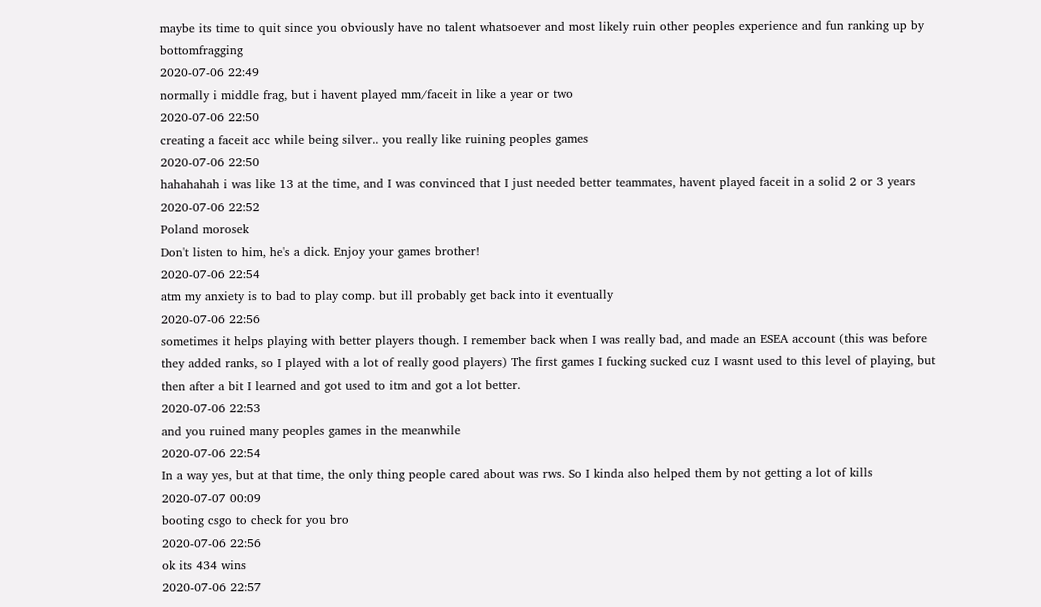maybe its time to quit since you obviously have no talent whatsoever and most likely ruin other peoples experience and fun ranking up by bottomfragging
2020-07-06 22:49
normally i middle frag, but i havent played mm/faceit in like a year or two
2020-07-06 22:50
creating a faceit acc while being silver.. you really like ruining peoples games
2020-07-06 22:50
hahahahah i was like 13 at the time, and I was convinced that I just needed better teammates, havent played faceit in a solid 2 or 3 years
2020-07-06 22:52
Poland morosek
Don't listen to him, he's a dick. Enjoy your games brother!
2020-07-06 22:54
atm my anxiety is to bad to play comp. but ill probably get back into it eventually
2020-07-06 22:56
sometimes it helps playing with better players though. I remember back when I was really bad, and made an ESEA account (this was before they added ranks, so I played with a lot of really good players) The first games I fucking sucked cuz I wasnt used to this level of playing, but then after a bit I learned and got used to itm and got a lot better.
2020-07-06 22:53
and you ruined many peoples games in the meanwhile
2020-07-06 22:54
In a way yes, but at that time, the only thing people cared about was rws. So I kinda also helped them by not getting a lot of kills
2020-07-07 00:09
booting csgo to check for you bro
2020-07-06 22:56
ok its 434 wins
2020-07-06 22:57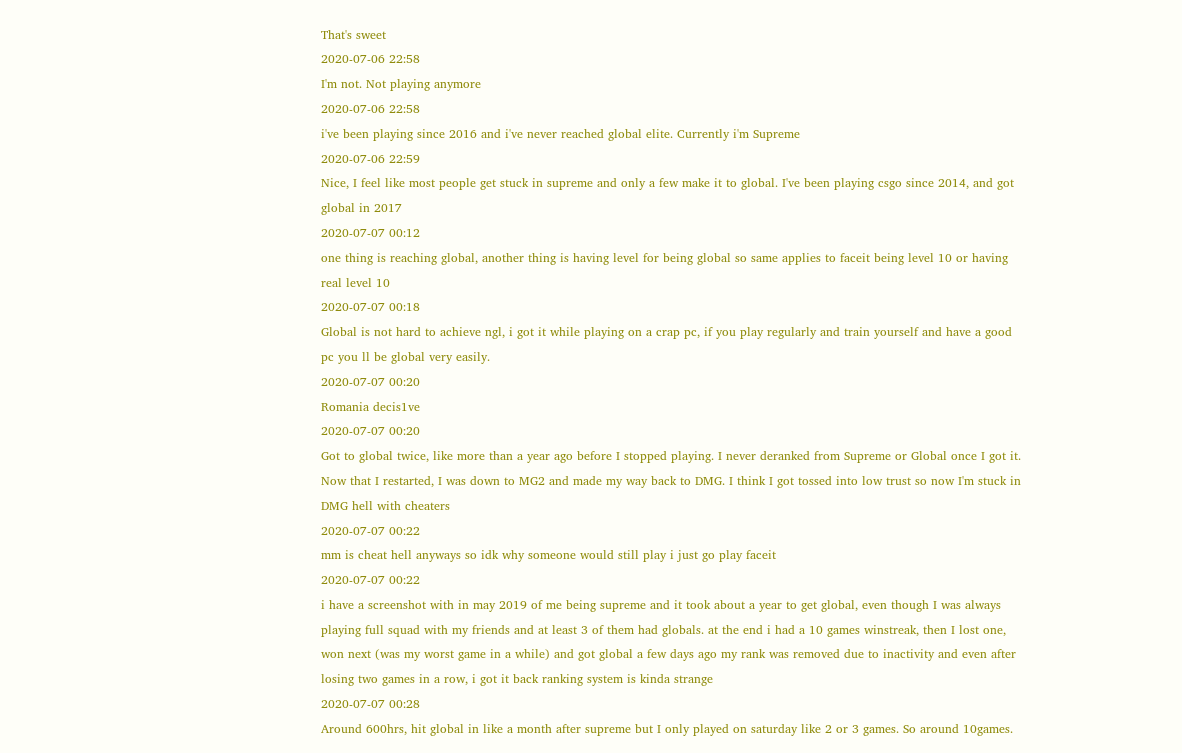That's sweet
2020-07-06 22:58
I'm not. Not playing anymore
2020-07-06 22:58
i've been playing since 2016 and i've never reached global elite. Currently i'm Supreme
2020-07-06 22:59
Nice, I feel like most people get stuck in supreme and only a few make it to global. I've been playing csgo since 2014, and got global in 2017
2020-07-07 00:12
one thing is reaching global, another thing is having level for being global so same applies to faceit being level 10 or having real level 10
2020-07-07 00:18
Global is not hard to achieve ngl, i got it while playing on a crap pc, if you play regularly and train yourself and have a good pc you ll be global very easily.
2020-07-07 00:20
Romania decis1ve
2020-07-07 00:20
Got to global twice, like more than a year ago before I stopped playing. I never deranked from Supreme or Global once I got it. Now that I restarted, I was down to MG2 and made my way back to DMG. I think I got tossed into low trust so now I'm stuck in DMG hell with cheaters
2020-07-07 00:22
mm is cheat hell anyways so idk why someone would still play i just go play faceit
2020-07-07 00:22
i have a screenshot with in may 2019 of me being supreme and it took about a year to get global, even though I was always playing full squad with my friends and at least 3 of them had globals. at the end i had a 10 games winstreak, then I lost one, won next (was my worst game in a while) and got global a few days ago my rank was removed due to inactivity and even after losing two games in a row, i got it back ranking system is kinda strange
2020-07-07 00:28
Around 600hrs, hit global in like a month after supreme but I only played on saturday like 2 or 3 games. So around 10games.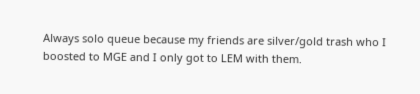Always solo queue because my friends are silver/gold trash who I boosted to MGE and I only got to LEM with them.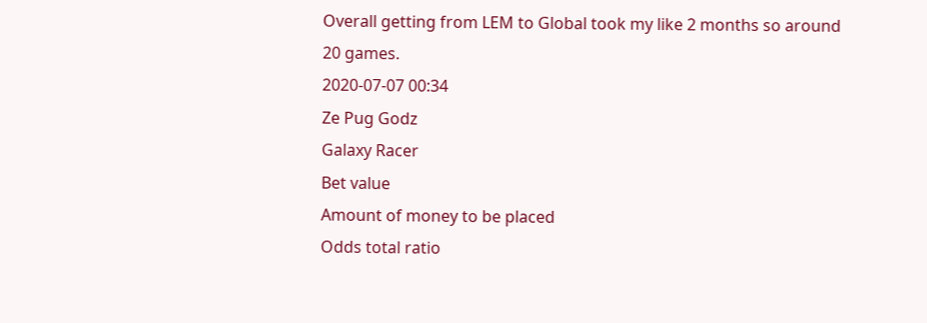Overall getting from LEM to Global took my like 2 months so around 20 games.
2020-07-07 00:34
Ze Pug Godz
Galaxy Racer
Bet value
Amount of money to be placed
Odds total ratio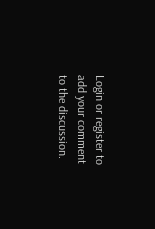Login or register to add your comment to the discussion.